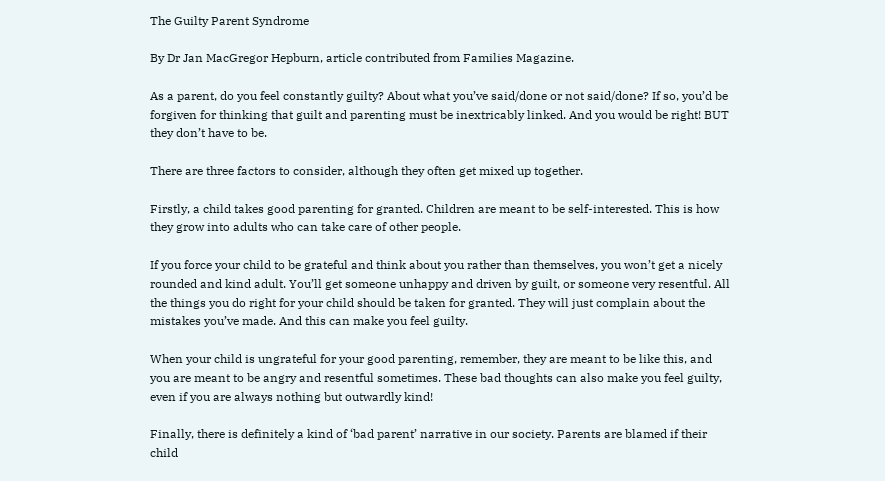The Guilty Parent Syndrome

By Dr Jan MacGregor Hepburn, article contributed from Families Magazine.

As a parent, do you feel constantly guilty? About what you’ve said/done or not said/done? If so, you’d be forgiven for thinking that guilt and parenting must be inextricably linked. And you would be right! BUT they don’t have to be.

There are three factors to consider, although they often get mixed up together.

Firstly, a child takes good parenting for granted. Children are meant to be self-interested. This is how they grow into adults who can take care of other people.

If you force your child to be grateful and think about you rather than themselves, you won’t get a nicely rounded and kind adult. You’ll get someone unhappy and driven by guilt, or someone very resentful. All the things you do right for your child should be taken for granted. They will just complain about the mistakes you’ve made. And this can make you feel guilty.

When your child is ungrateful for your good parenting, remember, they are meant to be like this, and you are meant to be angry and resentful sometimes. These bad thoughts can also make you feel guilty, even if you are always nothing but outwardly kind!

Finally, there is definitely a kind of ‘bad parent’ narrative in our society. Parents are blamed if their child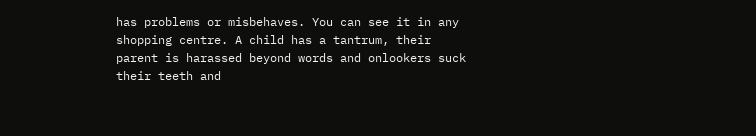has problems or misbehaves. You can see it in any shopping centre. A child has a tantrum, their parent is harassed beyond words and onlookers suck their teeth and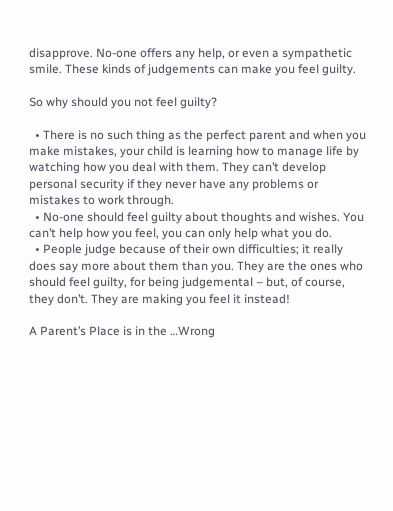disapprove. No-one offers any help, or even a sympathetic smile. These kinds of judgements can make you feel guilty.

So why should you not feel guilty?

  • There is no such thing as the perfect parent and when you make mistakes, your child is learning how to manage life by watching how you deal with them. They can’t develop personal security if they never have any problems or mistakes to work through.
  • No-one should feel guilty about thoughts and wishes. You can’t help how you feel, you can only help what you do.
  • People judge because of their own difficulties; it really does say more about them than you. They are the ones who should feel guilty, for being judgemental – but, of course, they don’t. They are making you feel it instead!

A Parent’s Place is in the …Wrong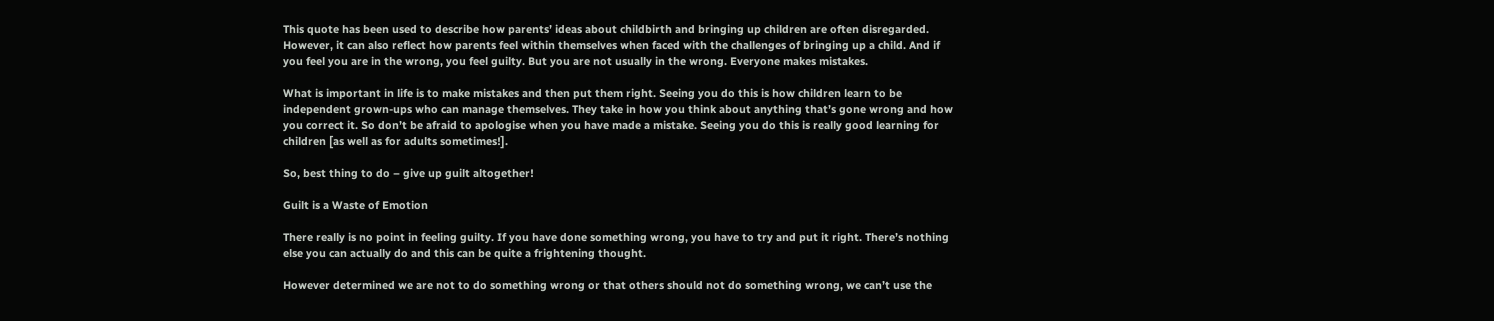This quote has been used to describe how parents’ ideas about childbirth and bringing up children are often disregarded. However, it can also reflect how parents feel within themselves when faced with the challenges of bringing up a child. And if you feel you are in the wrong, you feel guilty. But you are not usually in the wrong. Everyone makes mistakes.

What is important in life is to make mistakes and then put them right. Seeing you do this is how children learn to be independent grown-ups who can manage themselves. They take in how you think about anything that’s gone wrong and how you correct it. So don’t be afraid to apologise when you have made a mistake. Seeing you do this is really good learning for children [as well as for adults sometimes!].

So, best thing to do – give up guilt altogether!

Guilt is a Waste of Emotion

There really is no point in feeling guilty. If you have done something wrong, you have to try and put it right. There’s nothing else you can actually do and this can be quite a frightening thought.

However determined we are not to do something wrong or that others should not do something wrong, we can’t use the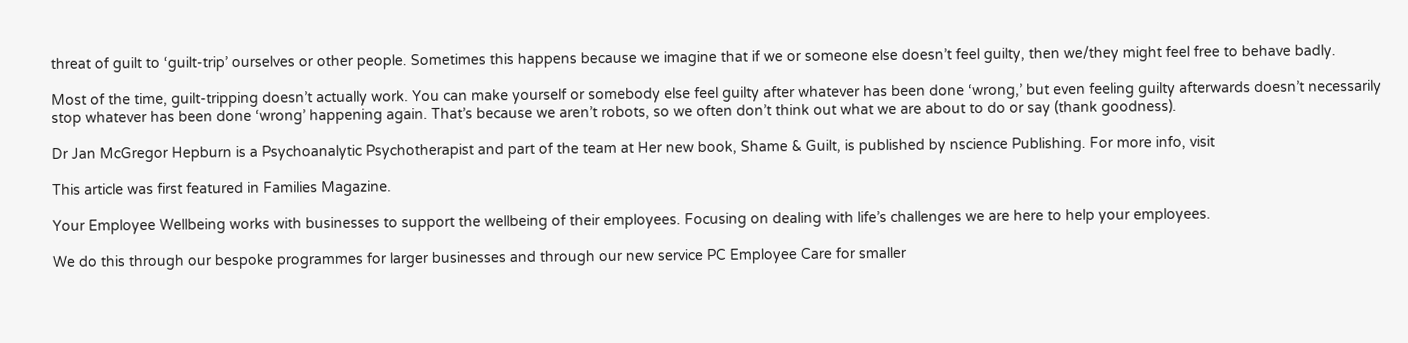threat of guilt to ‘guilt-trip’ ourselves or other people. Sometimes this happens because we imagine that if we or someone else doesn’t feel guilty, then we/they might feel free to behave badly.

Most of the time, guilt-tripping doesn’t actually work. You can make yourself or somebody else feel guilty after whatever has been done ‘wrong,’ but even feeling guilty afterwards doesn’t necessarily stop whatever has been done ‘wrong’ happening again. That’s because we aren’t robots, so we often don’t think out what we are about to do or say (thank goodness).

Dr Jan McGregor Hepburn is a Psychoanalytic Psychotherapist and part of the team at Her new book, Shame & Guilt, is published by nscience Publishing. For more info, visit

This article was first featured in Families Magazine.

Your Employee Wellbeing works with businesses to support the wellbeing of their employees. Focusing on dealing with life’s challenges we are here to help your employees.

We do this through our bespoke programmes for larger businesses and through our new service PC Employee Care for smaller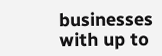businesses with up to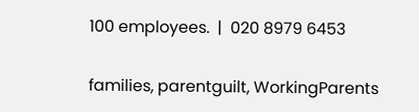100 employees.  |  020 8979 6453

families, parentguilt, WorkingParents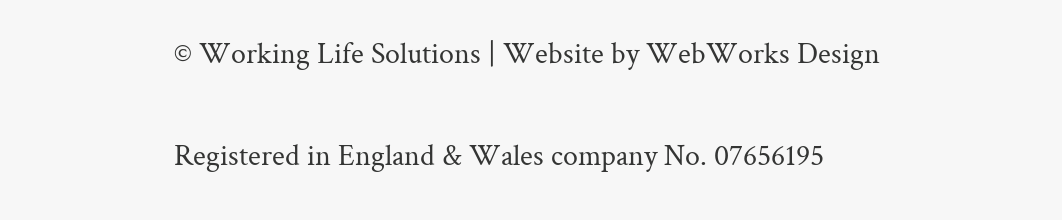© Working Life Solutions | Website by WebWorks Design

Registered in England & Wales company No. 07656195